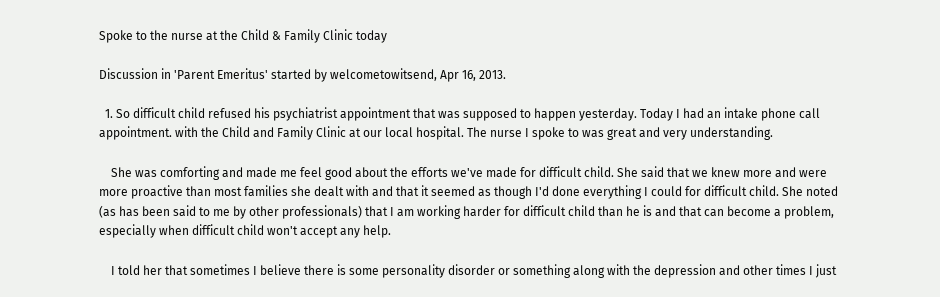Spoke to the nurse at the Child & Family Clinic today

Discussion in 'Parent Emeritus' started by welcometowitsend, Apr 16, 2013.

  1. So difficult child refused his psychiatrist appointment that was supposed to happen yesterday. Today I had an intake phone call appointment. with the Child and Family Clinic at our local hospital. The nurse I spoke to was great and very understanding.

    She was comforting and made me feel good about the efforts we've made for difficult child. She said that we knew more and were more proactive than most families she dealt with and that it seemed as though I'd done everything I could for difficult child. She noted (as has been said to me by other professionals) that I am working harder for difficult child than he is and that can become a problem, especially when difficult child won't accept any help.

    I told her that sometimes I believe there is some personality disorder or something along with the depression and other times I just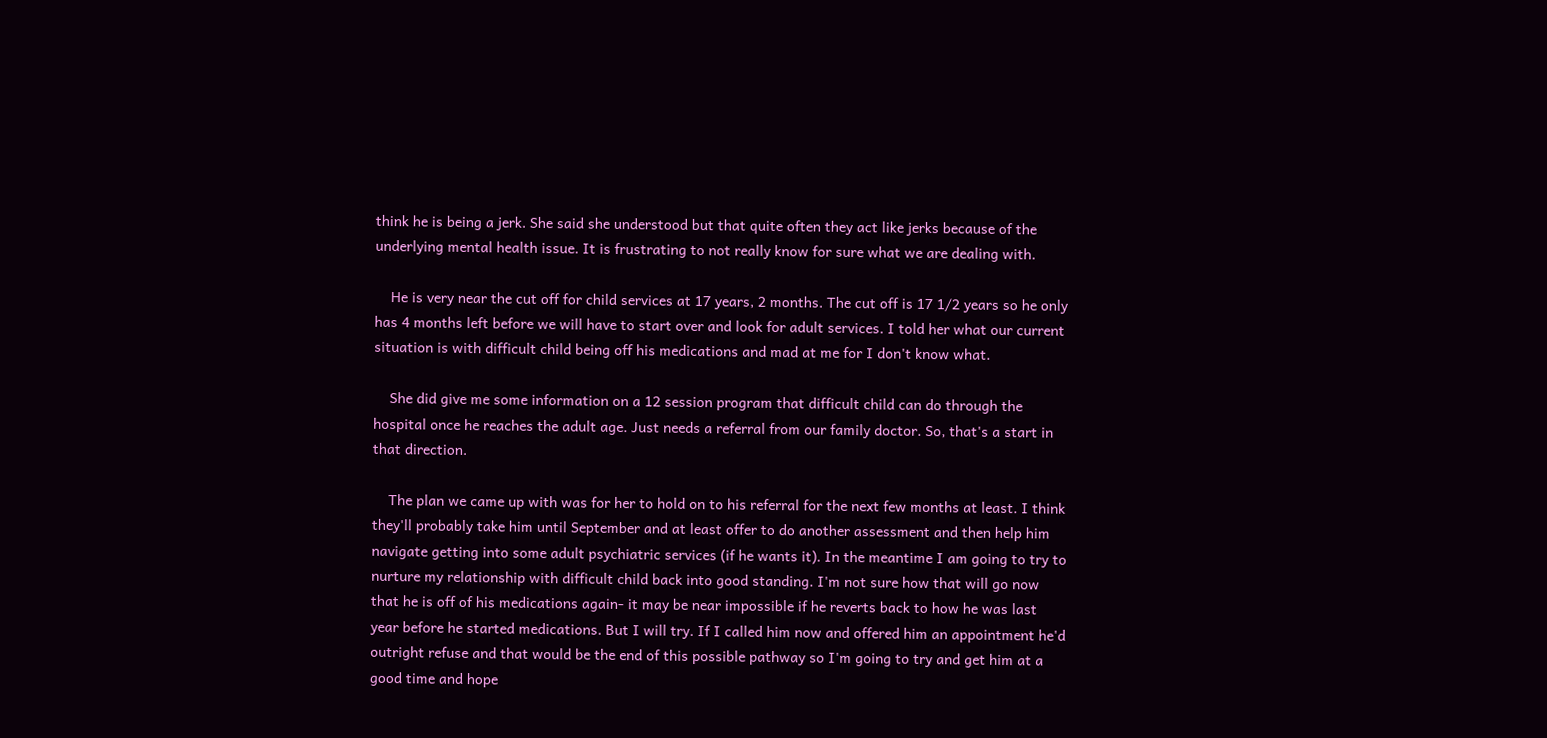think he is being a jerk. She said she understood but that quite often they act like jerks because of the underlying mental health issue. It is frustrating to not really know for sure what we are dealing with.

    He is very near the cut off for child services at 17 years, 2 months. The cut off is 17 1/2 years so he only has 4 months left before we will have to start over and look for adult services. I told her what our current situation is with difficult child being off his medications and mad at me for I don't know what.

    She did give me some information on a 12 session program that difficult child can do through the hospital once he reaches the adult age. Just needs a referral from our family doctor. So, that's a start in that direction.

    The plan we came up with was for her to hold on to his referral for the next few months at least. I think they'll probably take him until September and at least offer to do another assessment and then help him navigate getting into some adult psychiatric services (if he wants it). In the meantime I am going to try to nurture my relationship with difficult child back into good standing. I'm not sure how that will go now that he is off of his medications again- it may be near impossible if he reverts back to how he was last year before he started medications. But I will try. If I called him now and offered him an appointment he'd outright refuse and that would be the end of this possible pathway so I'm going to try and get him at a good time and hope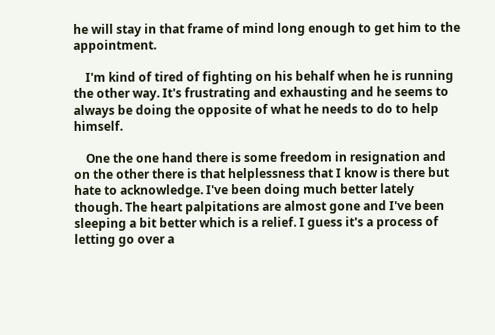he will stay in that frame of mind long enough to get him to the appointment.

    I'm kind of tired of fighting on his behalf when he is running the other way. It's frustrating and exhausting and he seems to always be doing the opposite of what he needs to do to help himself.

    One the one hand there is some freedom in resignation and on the other there is that helplessness that I know is there but hate to acknowledge. I've been doing much better lately though. The heart palpitations are almost gone and I've been sleeping a bit better which is a relief. I guess it's a process of letting go over a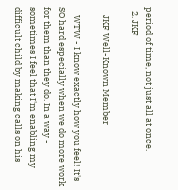period of time, not just all at once.
  2. JKF

    JKF Well-Known Member

    WTW - I know exactly how you feel! It's SO hard especially when we do more work for them than they do. In a way - sometimes I feel that I'm enabling my difficult child by making calls on his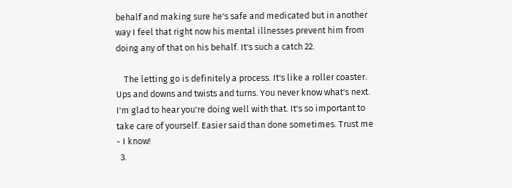behalf and making sure he's safe and medicated but in another way I feel that right now his mental illnesses prevent him from doing any of that on his behalf. It's such a catch 22.

    The letting go is definitely a process. It's like a roller coaster. Ups and downs and twists and turns. You never know what's next. I'm glad to hear you're doing well with that. It's so important to take care of yourself. Easier said than done sometimes. Trust me - I know!
  3.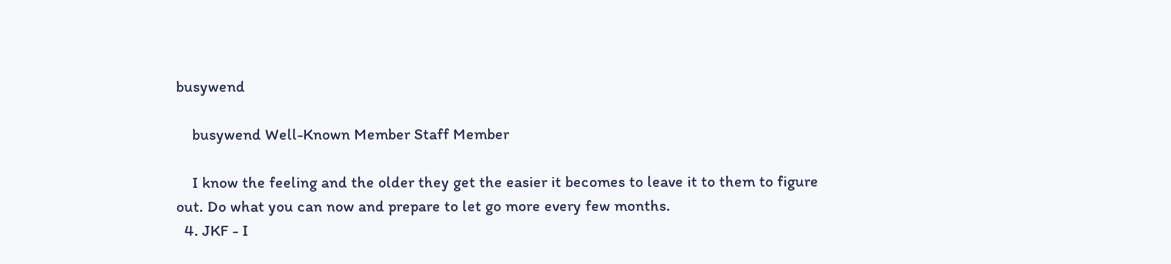busywend

    busywend Well-Known Member Staff Member

    I know the feeling and the older they get the easier it becomes to leave it to them to figure out. Do what you can now and prepare to let go more every few months.
  4. JKF - I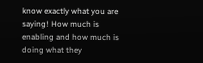know exactly what you are saying! How much is enabling and how much is doing what they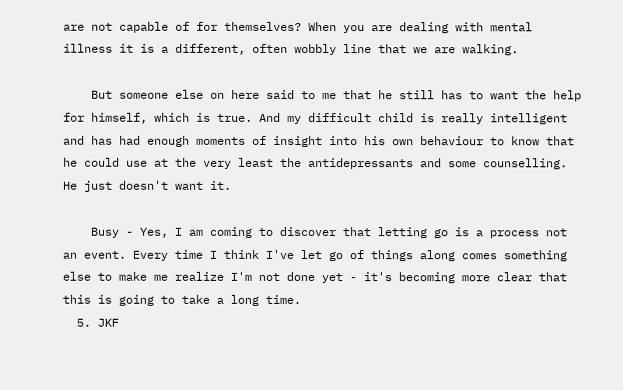are not capable of for themselves? When you are dealing with mental illness it is a different, often wobbly line that we are walking.

    But someone else on here said to me that he still has to want the help for himself, which is true. And my difficult child is really intelligent and has had enough moments of insight into his own behaviour to know that he could use at the very least the antidepressants and some counselling. He just doesn't want it.

    Busy - Yes, I am coming to discover that letting go is a process not an event. Every time I think I've let go of things along comes something else to make me realize I'm not done yet - it's becoming more clear that this is going to take a long time.
  5. JKF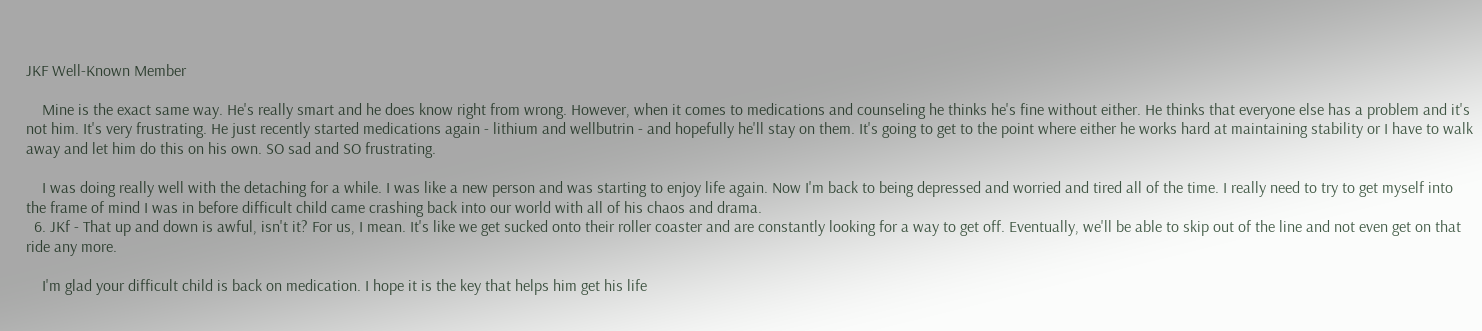JKF Well-Known Member

    Mine is the exact same way. He's really smart and he does know right from wrong. However, when it comes to medications and counseling he thinks he's fine without either. He thinks that everyone else has a problem and it's not him. It's very frustrating. He just recently started medications again - lithium and wellbutrin - and hopefully he'll stay on them. It's going to get to the point where either he works hard at maintaining stability or I have to walk away and let him do this on his own. SO sad and SO frustrating.

    I was doing really well with the detaching for a while. I was like a new person and was starting to enjoy life again. Now I'm back to being depressed and worried and tired all of the time. I really need to try to get myself into the frame of mind I was in before difficult child came crashing back into our world with all of his chaos and drama.
  6. JKf - That up and down is awful, isn't it? For us, I mean. It's like we get sucked onto their roller coaster and are constantly looking for a way to get off. Eventually, we'll be able to skip out of the line and not even get on that ride any more.

    I'm glad your difficult child is back on medication. I hope it is the key that helps him get his life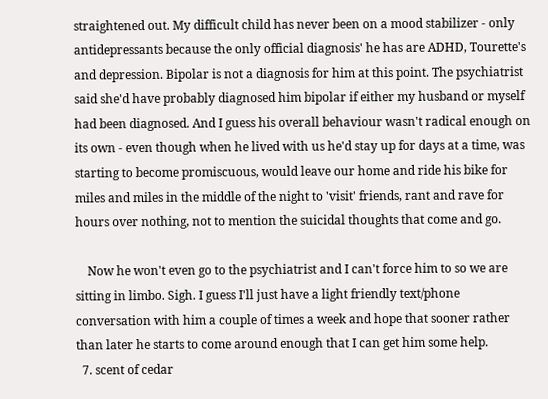straightened out. My difficult child has never been on a mood stabilizer - only antidepressants because the only official diagnosis' he has are ADHD, Tourette's and depression. Bipolar is not a diagnosis for him at this point. The psychiatrist said she'd have probably diagnosed him bipolar if either my husband or myself had been diagnosed. And I guess his overall behaviour wasn't radical enough on its own - even though when he lived with us he'd stay up for days at a time, was starting to become promiscuous, would leave our home and ride his bike for miles and miles in the middle of the night to 'visit' friends, rant and rave for hours over nothing, not to mention the suicidal thoughts that come and go.

    Now he won't even go to the psychiatrist and I can't force him to so we are sitting in limbo. Sigh. I guess I'll just have a light friendly text/phone conversation with him a couple of times a week and hope that sooner rather than later he starts to come around enough that I can get him some help.
  7. scent of cedar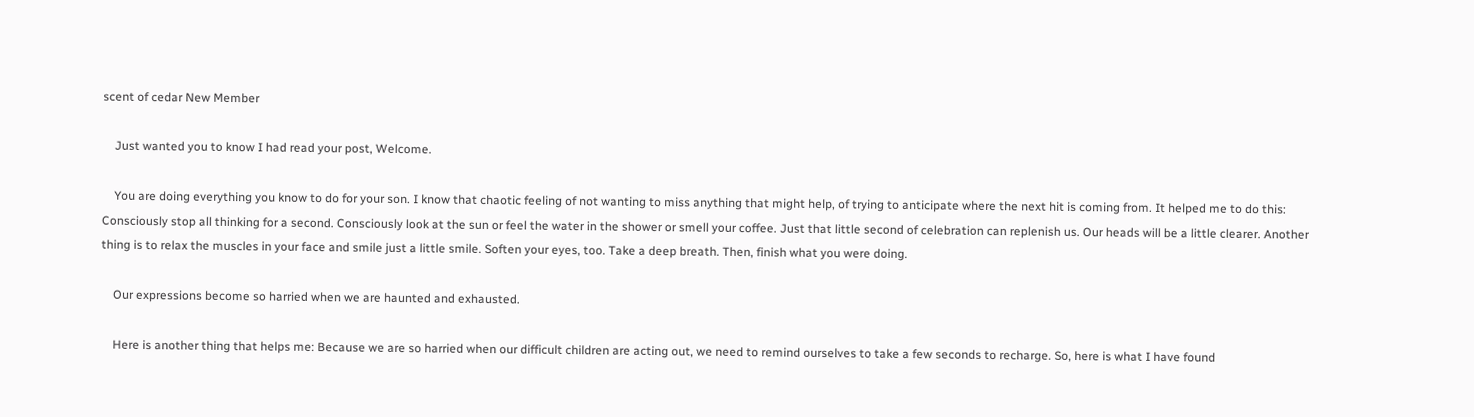scent of cedar New Member

    Just wanted you to know I had read your post, Welcome.

    You are doing everything you know to do for your son. I know that chaotic feeling of not wanting to miss anything that might help, of trying to anticipate where the next hit is coming from. It helped me to do this: Consciously stop all thinking for a second. Consciously look at the sun or feel the water in the shower or smell your coffee. Just that little second of celebration can replenish us. Our heads will be a little clearer. Another thing is to relax the muscles in your face and smile just a little smile. Soften your eyes, too. Take a deep breath. Then, finish what you were doing.

    Our expressions become so harried when we are haunted and exhausted.

    Here is another thing that helps me: Because we are so harried when our difficult children are acting out, we need to remind ourselves to take a few seconds to recharge. So, here is what I have found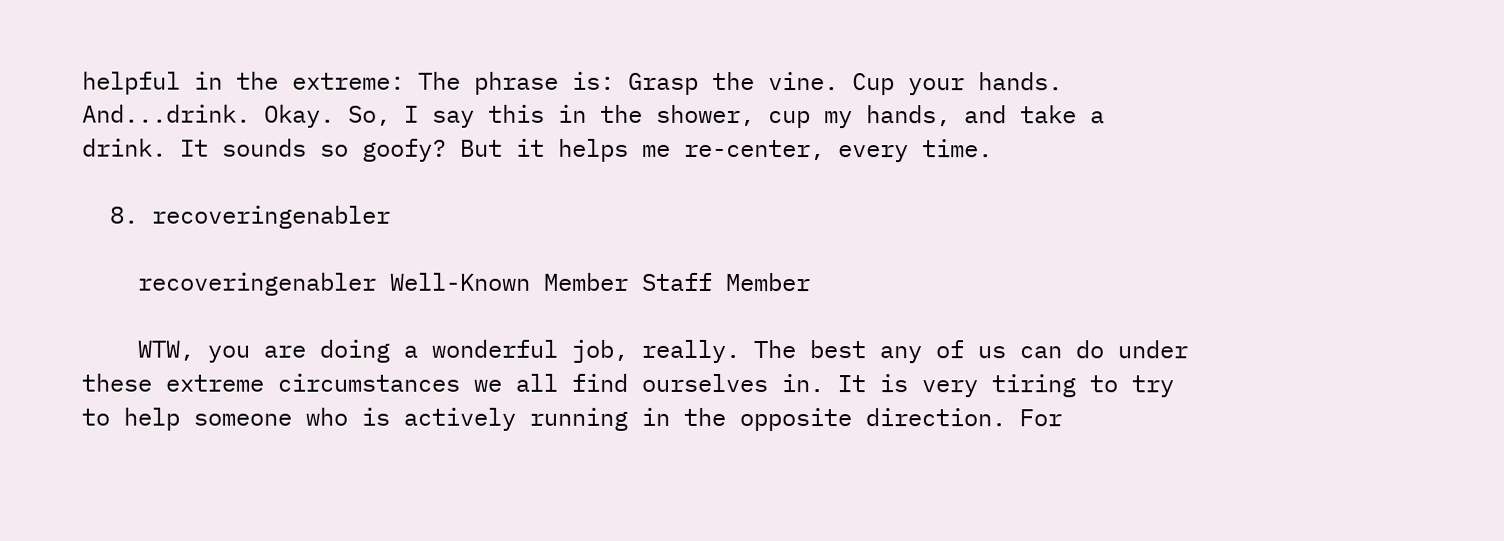helpful in the extreme: The phrase is: Grasp the vine. Cup your hands. And...drink. Okay. So, I say this in the shower, cup my hands, and take a drink. It sounds so goofy? But it helps me re-center, every time.

  8. recoveringenabler

    recoveringenabler Well-Known Member Staff Member

    WTW, you are doing a wonderful job, really. The best any of us can do under these extreme circumstances we all find ourselves in. It is very tiring to try to help someone who is actively running in the opposite direction. For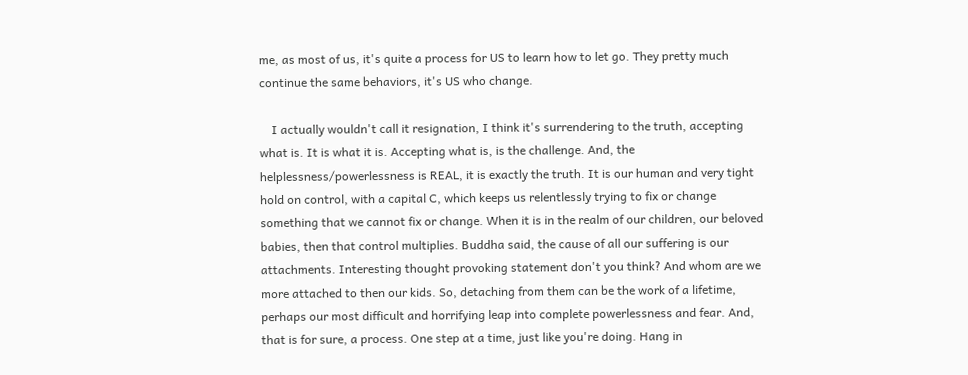me, as most of us, it's quite a process for US to learn how to let go. They pretty much continue the same behaviors, it's US who change.

    I actually wouldn't call it resignation, I think it's surrendering to the truth, accepting what is. It is what it is. Accepting what is, is the challenge. And, the helplessness/powerlessness is REAL, it is exactly the truth. It is our human and very tight hold on control, with a capital C, which keeps us relentlessly trying to fix or change something that we cannot fix or change. When it is in the realm of our children, our beloved babies, then that control multiplies. Buddha said, the cause of all our suffering is our attachments. Interesting thought provoking statement don't you think? And whom are we more attached to then our kids. So, detaching from them can be the work of a lifetime, perhaps our most difficult and horrifying leap into complete powerlessness and fear. And, that is for sure, a process. One step at a time, just like you're doing. Hang in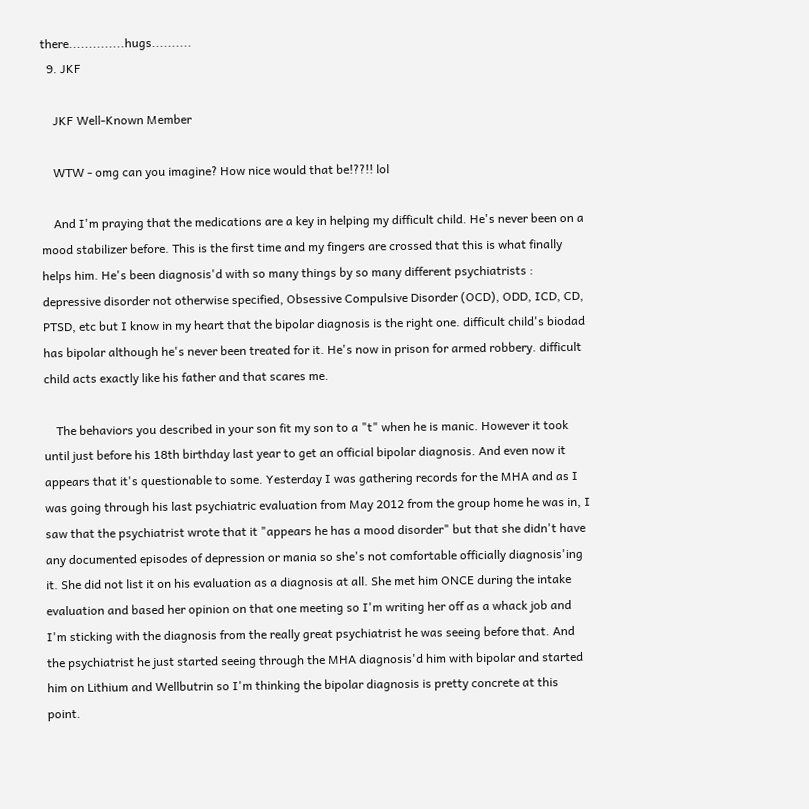there..............hugs..........
  9. JKF

    JKF Well-Known Member

    WTW - omg can you imagine? How nice would that be!??!! lol

    And I'm praying that the medications are a key in helping my difficult child. He's never been on a mood stabilizer before. This is the first time and my fingers are crossed that this is what finally helps him. He's been diagnosis'd with so many things by so many different psychiatrists : depressive disorder not otherwise specified, Obsessive Compulsive Disorder (OCD), ODD, ICD, CD, PTSD, etc but I know in my heart that the bipolar diagnosis is the right one. difficult child's biodad has bipolar although he's never been treated for it. He's now in prison for armed robbery. difficult child acts exactly like his father and that scares me.

    The behaviors you described in your son fit my son to a "t" when he is manic. However it took until just before his 18th birthday last year to get an official bipolar diagnosis. And even now it appears that it's questionable to some. Yesterday I was gathering records for the MHA and as I was going through his last psychiatric evaluation from May 2012 from the group home he was in, I saw that the psychiatrist wrote that it "appears he has a mood disorder" but that she didn't have any documented episodes of depression or mania so she's not comfortable officially diagnosis'ing it. She did not list it on his evaluation as a diagnosis at all. She met him ONCE during the intake evaluation and based her opinion on that one meeting so I'm writing her off as a whack job and I'm sticking with the diagnosis from the really great psychiatrist he was seeing before that. And the psychiatrist he just started seeing through the MHA diagnosis'd him with bipolar and started him on Lithium and Wellbutrin so I'm thinking the bipolar diagnosis is pretty concrete at this point.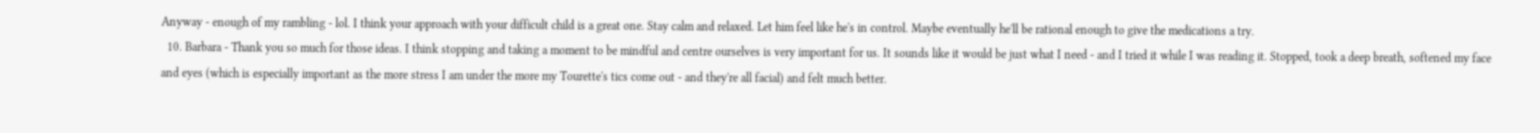Anyway - enough of my rambling - lol. I think your approach with your difficult child is a great one. Stay calm and relaxed. Let him feel like he's in control. Maybe eventually he'll be rational enough to give the medications a try.
  10. Barbara - Thank you so much for those ideas. I think stopping and taking a moment to be mindful and centre ourselves is very important for us. It sounds like it would be just what I need - and I tried it while I was reading it. Stopped, took a deep breath, softened my face and eyes (which is especially important as the more stress I am under the more my Tourette's tics come out - and they're all facial) and felt much better.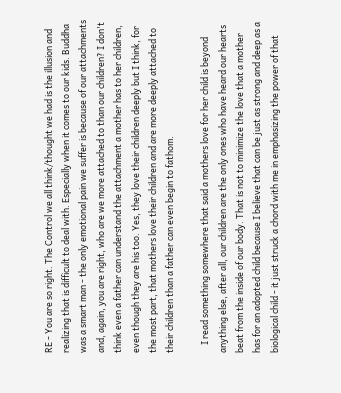RE - You are so right. The Control we all think/thought we had is the illusion and realizing that is difficult to deal with. Especially when it comes to our kids. Buddha was a smart man - the only emotional pain we suffer is because of our attachments and, again, you are right, who are we more attached to than our children? I don't think even a father can understand the attachment a mother has to her children, even though they are his too. Yes, they love their children deeply but I think, for the most part, that mothers love their children and are more deeply attached to their children than a father can even begin to fathom.

    I read something somewhere that said a mothers love for her child is beyond anything else, after all, our children are the only ones who have heard our hearts beat from the inside of our body. That is not to minimize the love that a mother has for an adopted child because I believe that can be just as strong and deep as a biological child - it just struck a chord with me in emphasizing the power of that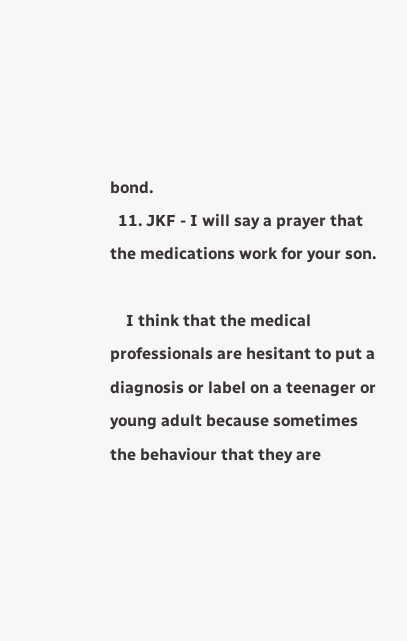bond.
  11. JKF - I will say a prayer that the medications work for your son.

    I think that the medical professionals are hesitant to put a diagnosis or label on a teenager or young adult because sometimes the behaviour that they are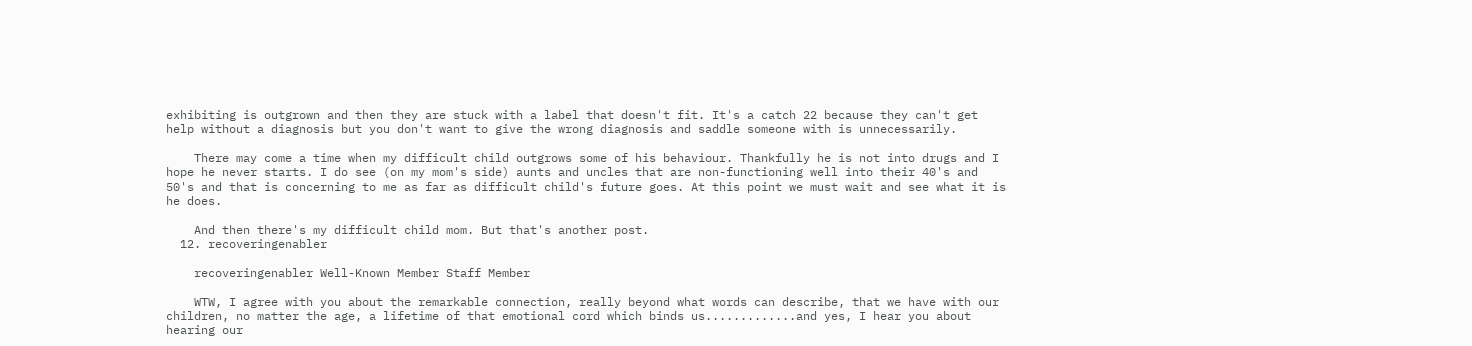exhibiting is outgrown and then they are stuck with a label that doesn't fit. It's a catch 22 because they can't get help without a diagnosis but you don't want to give the wrong diagnosis and saddle someone with is unnecessarily.

    There may come a time when my difficult child outgrows some of his behaviour. Thankfully he is not into drugs and I hope he never starts. I do see (on my mom's side) aunts and uncles that are non-functioning well into their 40's and 50's and that is concerning to me as far as difficult child's future goes. At this point we must wait and see what it is he does.

    And then there's my difficult child mom. But that's another post.
  12. recoveringenabler

    recoveringenabler Well-Known Member Staff Member

    WTW, I agree with you about the remarkable connection, really beyond what words can describe, that we have with our children, no matter the age, a lifetime of that emotional cord which binds us.............and yes, I hear you about hearing our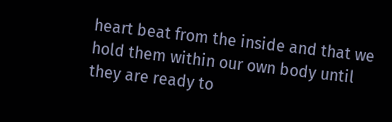heart beat from the inside and that we hold them within our own body until they are ready to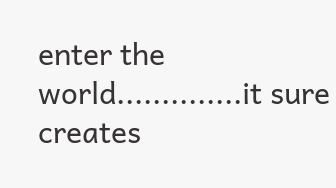enter the world..............it sure creates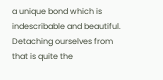a unique bond which is indescribable and beautiful. Detaching ourselves from that is quite the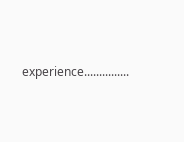experience...............